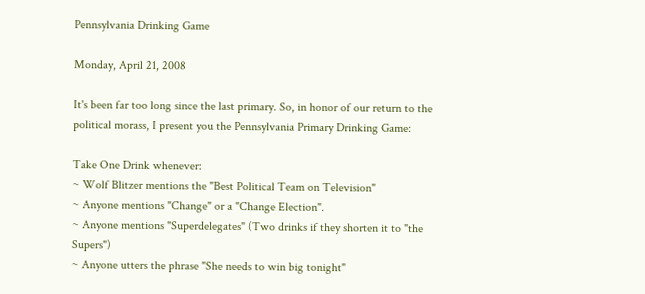Pennsylvania Drinking Game

Monday, April 21, 2008

It's been far too long since the last primary. So, in honor of our return to the political morass, I present you the Pennsylvania Primary Drinking Game:

Take One Drink whenever:
~ Wolf Blitzer mentions the "Best Political Team on Television"
~ Anyone mentions "Change" or a "Change Election".
~ Anyone mentions "Superdelegates" (Two drinks if they shorten it to "the Supers")
~ Anyone utters the phrase "She needs to win big tonight"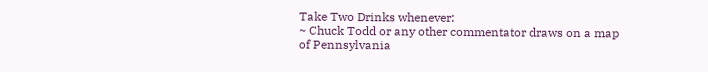Take Two Drinks whenever:
~ Chuck Todd or any other commentator draws on a map of Pennsylvania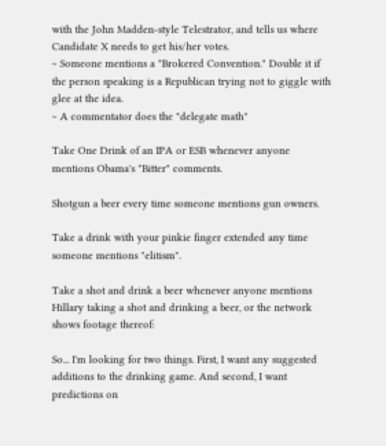with the John Madden-style Telestrator, and tells us where Candidate X needs to get his/her votes.
~ Someone mentions a "Brokered Convention." Double it if the person speaking is a Republican trying not to giggle with glee at the idea.
~ A commentator does the "delegate math"

Take One Drink of an IPA or ESB whenever anyone mentions Obama's "Bitter" comments.

Shotgun a beer every time someone mentions gun owners.

Take a drink with your pinkie finger extended any time someone mentions "elitism".

Take a shot and drink a beer whenever anyone mentions Hillary taking a shot and drinking a beer, or the network shows footage thereof:

So... I'm looking for two things. First, I want any suggested additions to the drinking game. And second, I want predictions on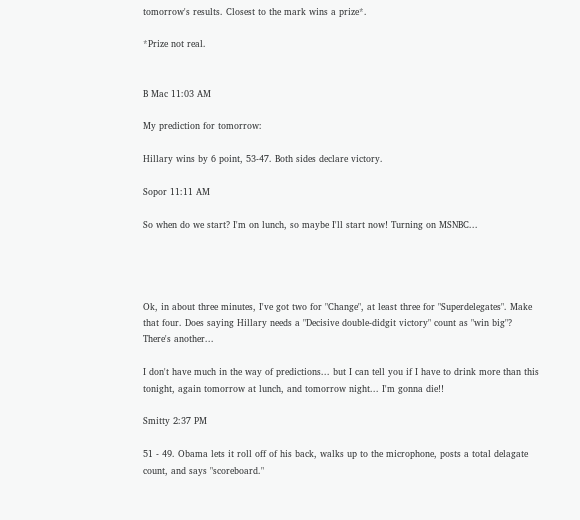tomorrow's results. Closest to the mark wins a prize*.

*Prize not real.


B Mac 11:03 AM

My prediction for tomorrow:

Hillary wins by 6 point, 53-47. Both sides declare victory.

Sopor 11:11 AM

So when do we start? I'm on lunch, so maybe I'll start now! Turning on MSNBC...




Ok, in about three minutes, I've got two for "Change", at least three for "Superdelegates". Make that four. Does saying Hillary needs a "Decisive double-didgit victory" count as "win big"? There's another...

I don't have much in the way of predictions... but I can tell you if I have to drink more than this tonight, again tomorrow at lunch, and tomorrow night... I'm gonna die!!

Smitty 2:37 PM

51 - 49. Obama lets it roll off of his back, walks up to the microphone, posts a total delagate count, and says "scoreboard."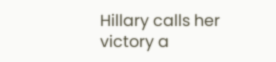Hillary calls her victory a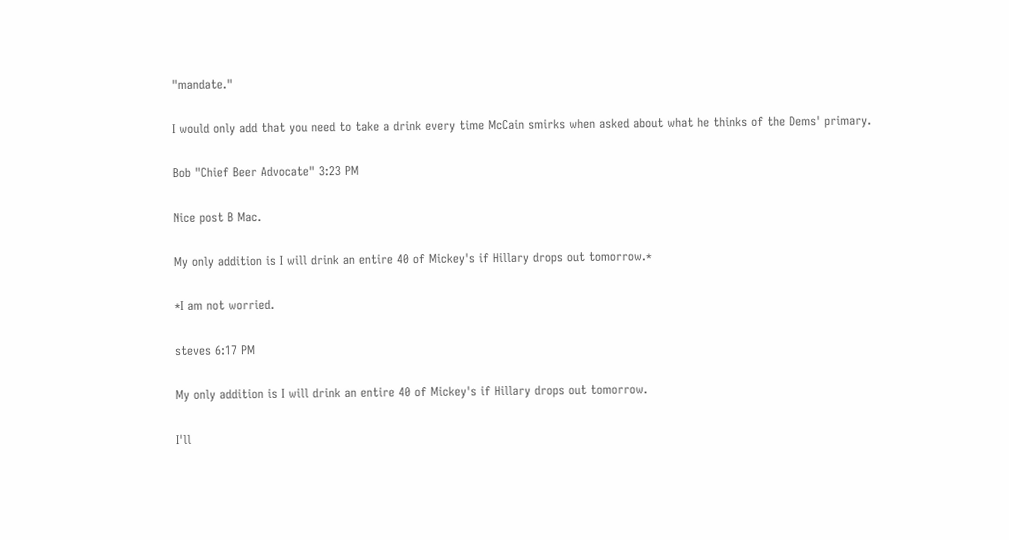"mandate."

I would only add that you need to take a drink every time McCain smirks when asked about what he thinks of the Dems' primary.

Bob "Chief Beer Advocate" 3:23 PM

Nice post B Mac.

My only addition is I will drink an entire 40 of Mickey's if Hillary drops out tomorrow.*

*I am not worried.

steves 6:17 PM

My only addition is I will drink an entire 40 of Mickey's if Hillary drops out tomorrow.

I'll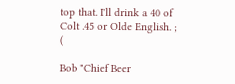top that. I'll drink a 40 of Colt .45 or Olde English. ; (

Bob "Chief Beer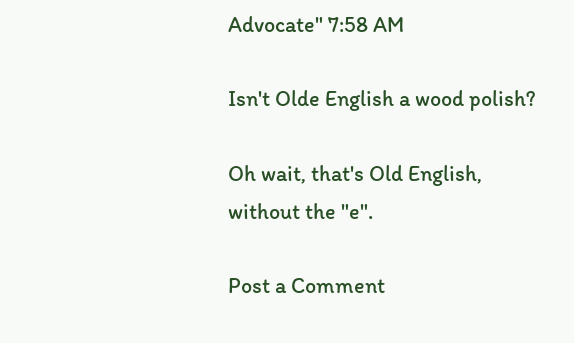Advocate" 7:58 AM

Isn't Olde English a wood polish?

Oh wait, that's Old English, without the "e".

Post a Comment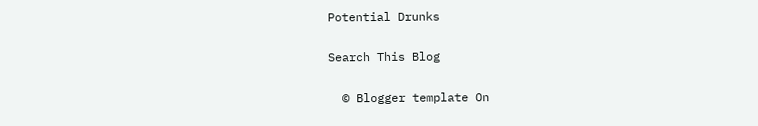Potential Drunks

Search This Blog

  © Blogger template On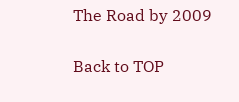The Road by 2009

Back to TOP